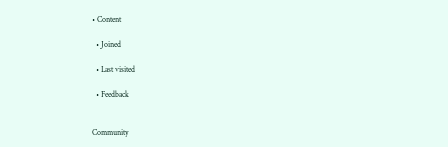• Content

  • Joined

  • Last visited

  • Feedback


Community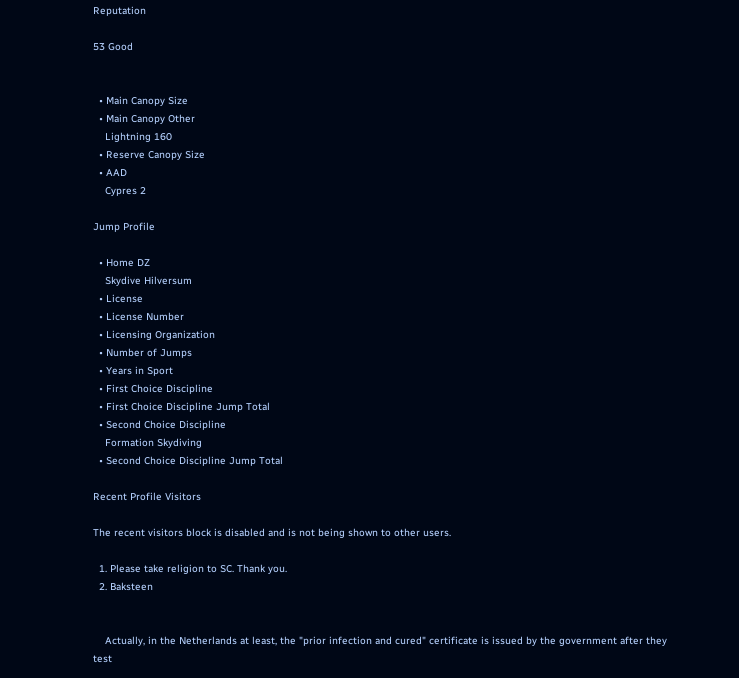Reputation

53 Good


  • Main Canopy Size
  • Main Canopy Other
    Lightning 160
  • Reserve Canopy Size
  • AAD
    Cypres 2

Jump Profile

  • Home DZ
    Skydive Hilversum
  • License
  • License Number
  • Licensing Organization
  • Number of Jumps
  • Years in Sport
  • First Choice Discipline
  • First Choice Discipline Jump Total
  • Second Choice Discipline
    Formation Skydiving
  • Second Choice Discipline Jump Total

Recent Profile Visitors

The recent visitors block is disabled and is not being shown to other users.

  1. Please take religion to SC. Thank you.
  2. Baksteen


    Actually, in the Netherlands at least, the "prior infection and cured" certificate is issued by the government after they test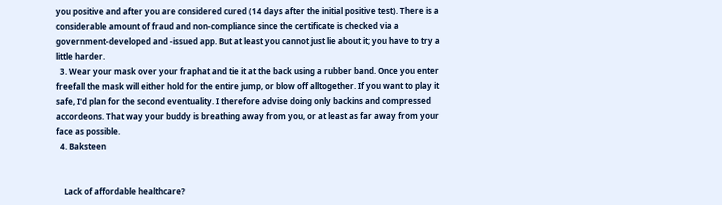you positive and after you are considered cured (14 days after the initial positive test). There is a considerable amount of fraud and non-compliance since the certificate is checked via a government-developed and -issued app. But at least you cannot just lie about it; you have to try a little harder.
  3. Wear your mask over your fraphat and tie it at the back using a rubber band. Once you enter freefall the mask will either hold for the entire jump, or blow off alltogether. If you want to play it safe, I'd plan for the second eventuality. I therefore advise doing only backins and compressed accordeons. That way your buddy is breathing away from you, or at least as far away from your face as possible.
  4. Baksteen


    Lack of affordable healthcare?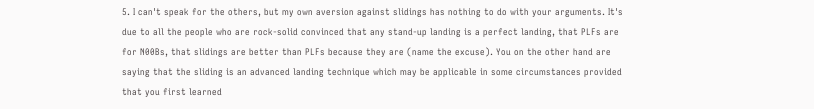5. I can't speak for the others, but my own aversion against slidings has nothing to do with your arguments. It's due to all the people who are rock-solid convinced that any stand-up landing is a perfect landing, that PLFs are for N00Bs, that slidings are better than PLFs because they are (name the excuse). You on the other hand are saying that the sliding is an advanced landing technique which may be applicable in some circumstances provided that you first learned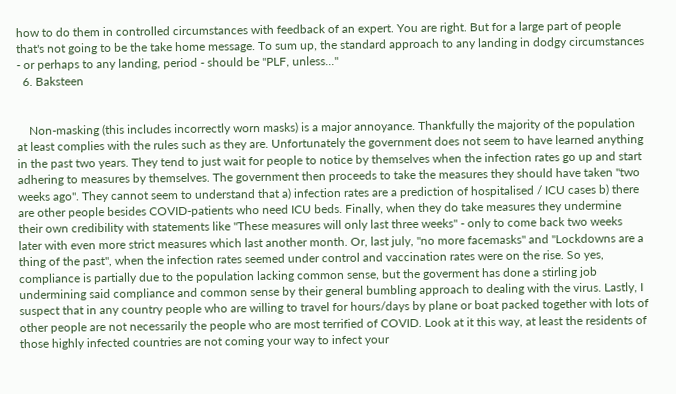how to do them in controlled circumstances with feedback of an expert. You are right. But for a large part of people that's not going to be the take home message. To sum up, the standard approach to any landing in dodgy circumstances - or perhaps to any landing, period - should be "PLF, unless..."
  6. Baksteen


    Non-masking (this includes incorrectly worn masks) is a major annoyance. Thankfully the majority of the population at least complies with the rules such as they are. Unfortunately the government does not seem to have learned anything in the past two years. They tend to just wait for people to notice by themselves when the infection rates go up and start adhering to measures by themselves. The government then proceeds to take the measures they should have taken "two weeks ago". They cannot seem to understand that a) infection rates are a prediction of hospitalised / ICU cases b) there are other people besides COVID-patients who need ICU beds. Finally, when they do take measures they undermine their own credibility with statements like "These measures will only last three weeks" - only to come back two weeks later with even more strict measures which last another month. Or, last july, "no more facemasks" and "Lockdowns are a thing of the past", when the infection rates seemed under control and vaccination rates were on the rise. So yes, compliance is partially due to the population lacking common sense, but the goverment has done a stirling job undermining said compliance and common sense by their general bumbling approach to dealing with the virus. Lastly, I suspect that in any country people who are willing to travel for hours/days by plane or boat packed together with lots of other people are not necessarily the people who are most terrified of COVID. Look at it this way, at least the residents of those highly infected countries are not coming your way to infect your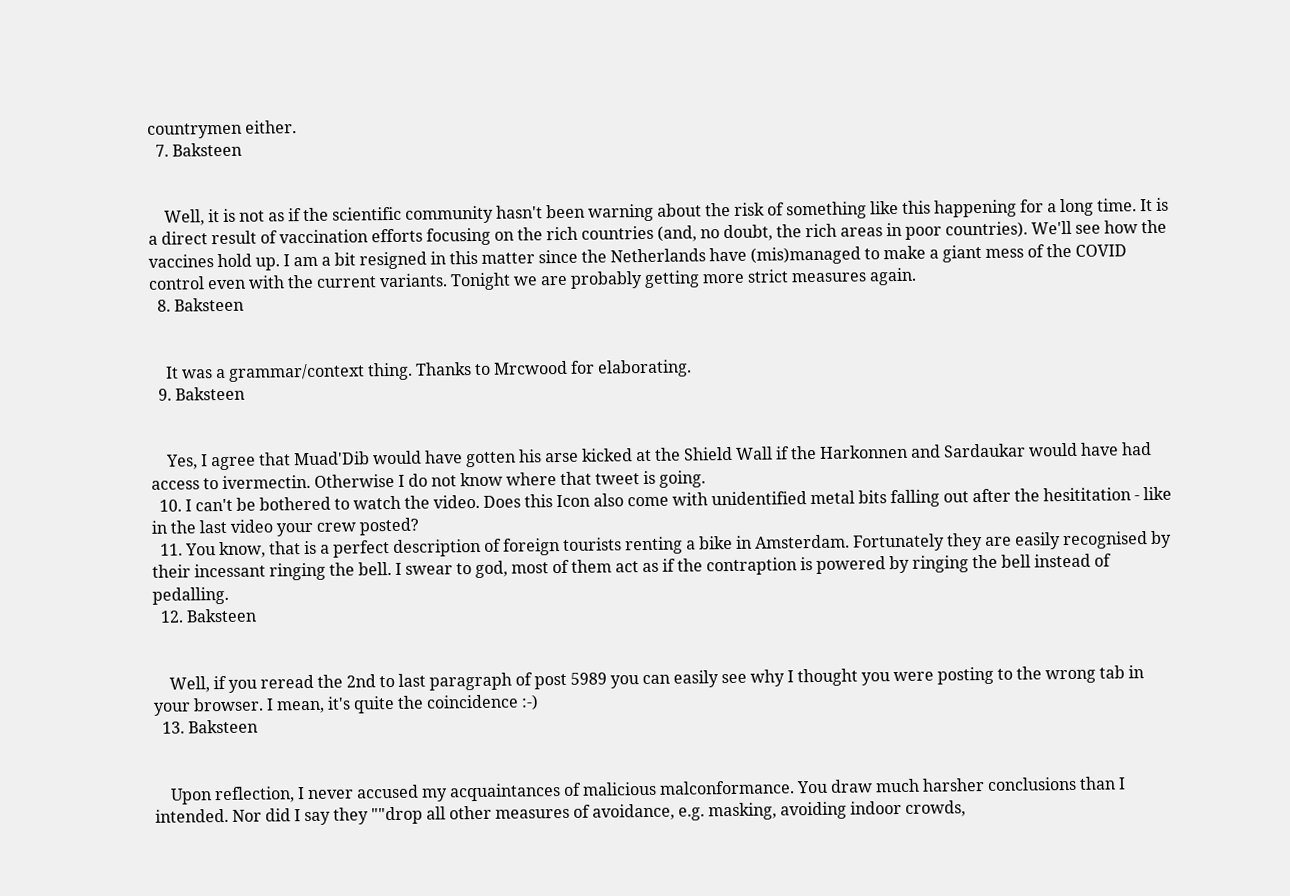countrymen either.
  7. Baksteen


    Well, it is not as if the scientific community hasn't been warning about the risk of something like this happening for a long time. It is a direct result of vaccination efforts focusing on the rich countries (and, no doubt, the rich areas in poor countries). We'll see how the vaccines hold up. I am a bit resigned in this matter since the Netherlands have (mis)managed to make a giant mess of the COVID control even with the current variants. Tonight we are probably getting more strict measures again.
  8. Baksteen


    It was a grammar/context thing. Thanks to Mrcwood for elaborating.
  9. Baksteen


    Yes, I agree that Muad'Dib would have gotten his arse kicked at the Shield Wall if the Harkonnen and Sardaukar would have had access to ivermectin. Otherwise I do not know where that tweet is going.
  10. I can't be bothered to watch the video. Does this Icon also come with unidentified metal bits falling out after the hesititation - like in the last video your crew posted?
  11. You know, that is a perfect description of foreign tourists renting a bike in Amsterdam. Fortunately they are easily recognised by their incessant ringing the bell. I swear to god, most of them act as if the contraption is powered by ringing the bell instead of pedalling.
  12. Baksteen


    Well, if you reread the 2nd to last paragraph of post 5989 you can easily see why I thought you were posting to the wrong tab in your browser. I mean, it's quite the coincidence :-)
  13. Baksteen


    Upon reflection, I never accused my acquaintances of malicious malconformance. You draw much harsher conclusions than I intended. Nor did I say they ""drop all other measures of avoidance, e.g. masking, avoiding indoor crowds,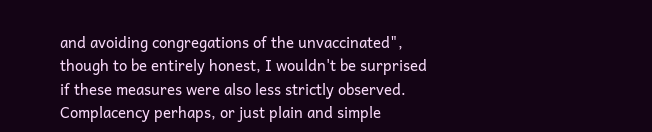and avoiding congregations of the unvaccinated", though to be entirely honest, I wouldn't be surprised if these measures were also less strictly observed. Complacency perhaps, or just plain and simple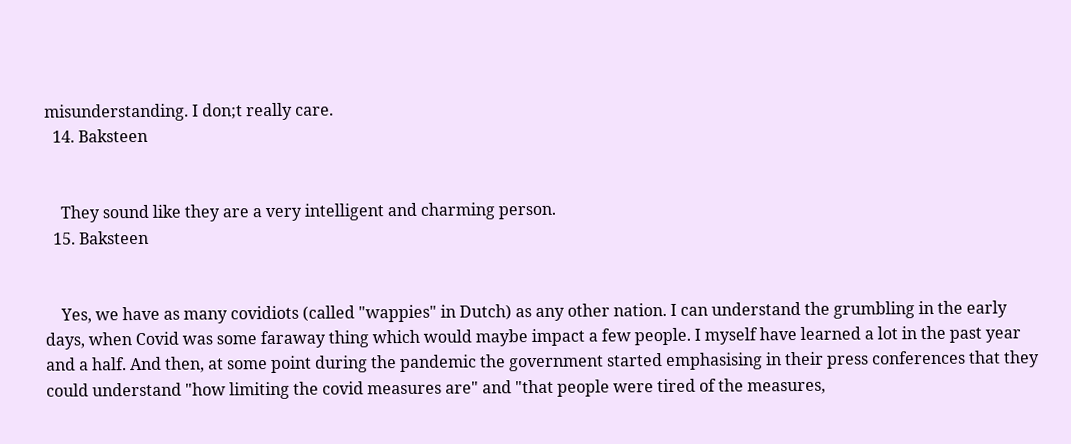misunderstanding. I don;t really care.
  14. Baksteen


    They sound like they are a very intelligent and charming person.
  15. Baksteen


    Yes, we have as many covidiots (called "wappies" in Dutch) as any other nation. I can understand the grumbling in the early days, when Covid was some faraway thing which would maybe impact a few people. I myself have learned a lot in the past year and a half. And then, at some point during the pandemic the government started emphasising in their press conferences that they could understand "how limiting the covid measures are" and "that people were tired of the measures,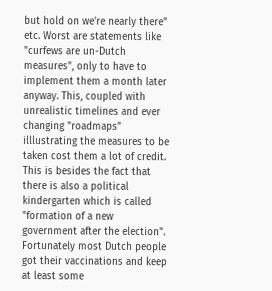but hold on we're nearly there" etc. Worst are statements like "curfews are un-Dutch measures", only to have to implement them a month later anyway. This, coupled with unrealistic timelines and ever changing "roadmaps" illlustrating the measures to be taken cost them a lot of credit. This is besides the fact that there is also a political kindergarten which is called "formation of a new government after the election". Fortunately most Dutch people got their vaccinations and keep at least some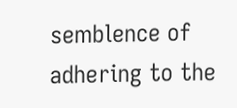semblence of adhering to the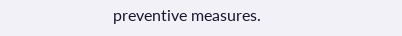preventive measures.